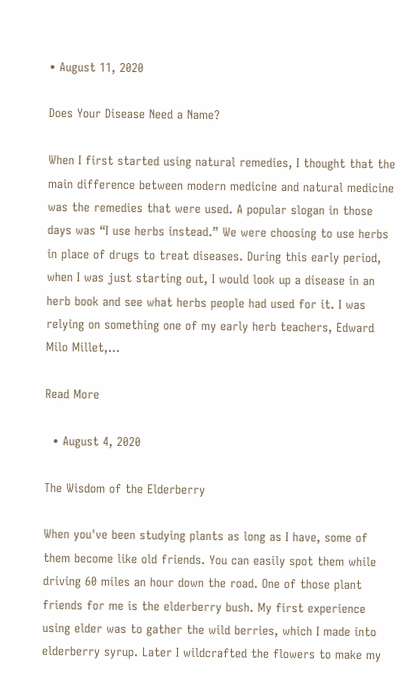• August 11, 2020

Does Your Disease Need a Name?

When I first started using natural remedies, I thought that the main difference between modern medicine and natural medicine was the remedies that were used. A popular slogan in those days was “I use herbs instead.” We were choosing to use herbs in place of drugs to treat diseases. During this early period, when I was just starting out, I would look up a disease in an herb book and see what herbs people had used for it. I was relying on something one of my early herb teachers, Edward Milo Millet,…

Read More

  • August 4, 2020

The Wisdom of the Elderberry

When you've been studying plants as long as I have, some of them become like old friends. You can easily spot them while driving 60 miles an hour down the road. One of those plant friends for me is the elderberry bush. My first experience using elder was to gather the wild berries, which I made into elderberry syrup. Later I wildcrafted the flowers to make my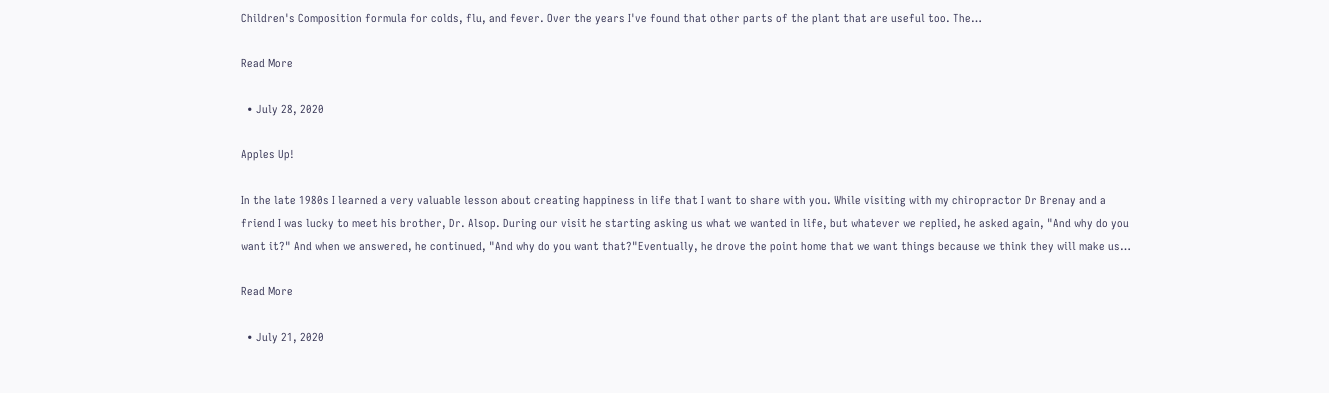Children's Composition formula for colds, flu, and fever. Over the years I've found that other parts of the plant that are useful too. The…

Read More

  • July 28, 2020

Apples Up!

In the late 1980s I learned a very valuable lesson about creating happiness in life that I want to share with you. While visiting with my chiropractor Dr Brenay and a friend I was lucky to meet his brother, Dr. Alsop. During our visit he starting asking us what we wanted in life, but whatever we replied, he asked again, "And why do you want it?" And when we answered, he continued, "And why do you want that?"Eventually, he drove the point home that we want things because we think they will make us…

Read More

  • July 21, 2020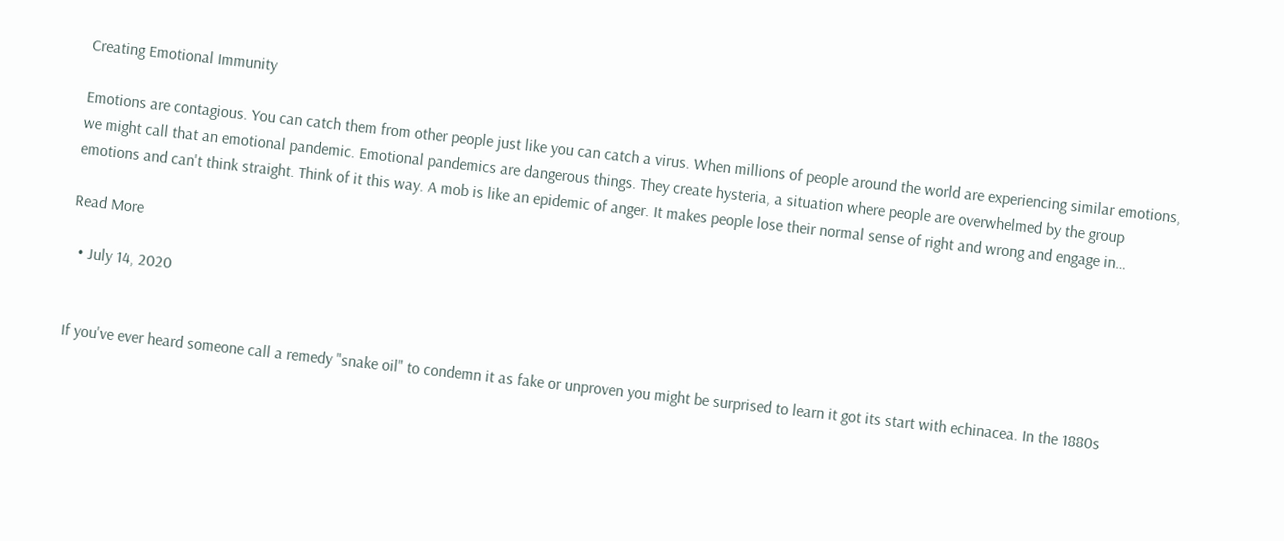Creating Emotional Immunity

Emotions are contagious. You can catch them from other people just like you can catch a virus. When millions of people around the world are experiencing similar emotions, we might call that an emotional pandemic. Emotional pandemics are dangerous things. They create hysteria, a situation where people are overwhelmed by the group emotions and can't think straight. Think of it this way. A mob is like an epidemic of anger. It makes people lose their normal sense of right and wrong and engage in…

Read More

  • July 14, 2020


If you've ever heard someone call a remedy "snake oil" to condemn it as fake or unproven you might be surprised to learn it got its start with echinacea. In the 1880s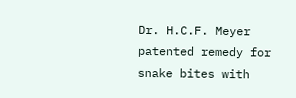Dr. H.C.F. Meyer patented remedy for snake bites with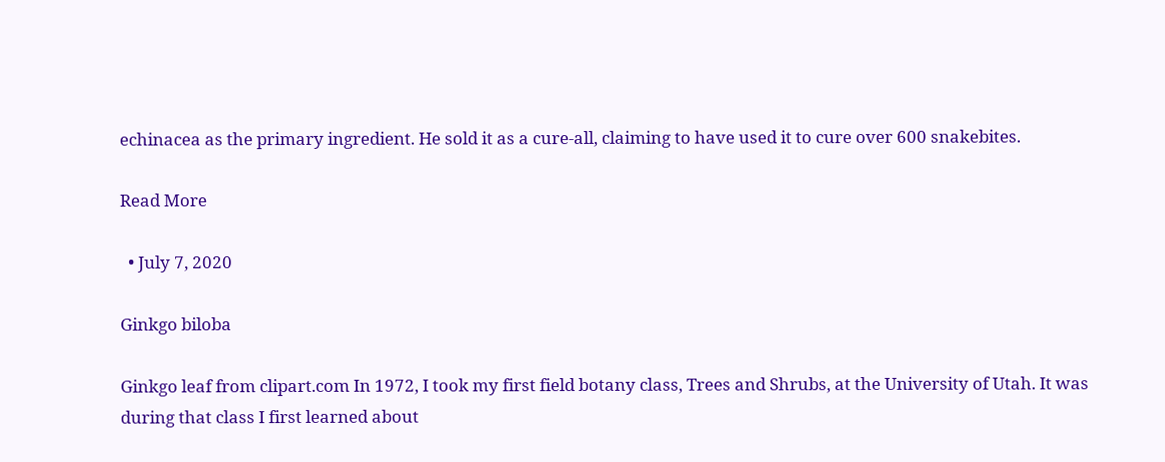echinacea as the primary ingredient. He sold it as a cure-all, claiming to have used it to cure over 600 snakebites.

Read More

  • July 7, 2020

Ginkgo biloba

Ginkgo leaf from clipart.com In 1972, I took my first field botany class, Trees and Shrubs, at the University of Utah. It was during that class I first learned about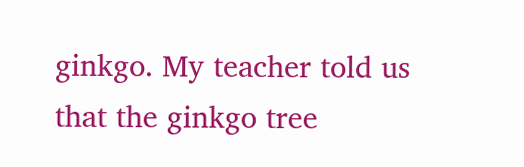ginkgo. My teacher told us that the ginkgo tree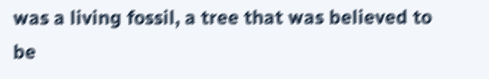was a living fossil, a tree that was believed to be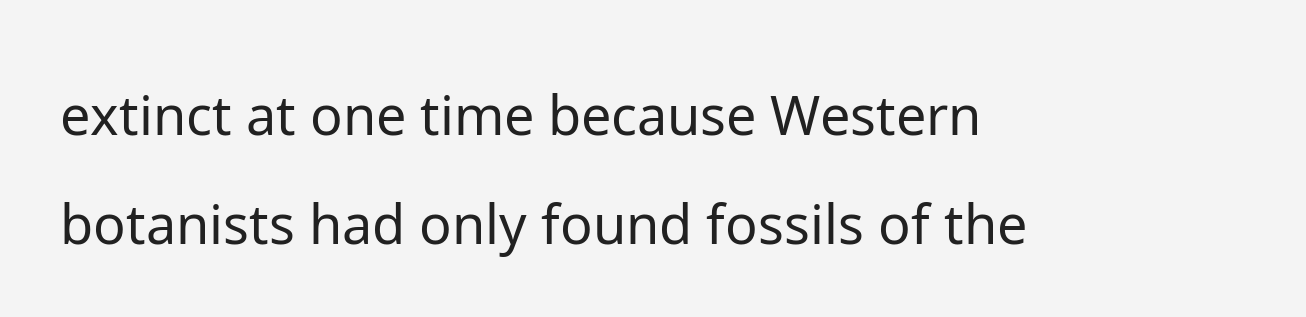extinct at one time because Western botanists had only found fossils of the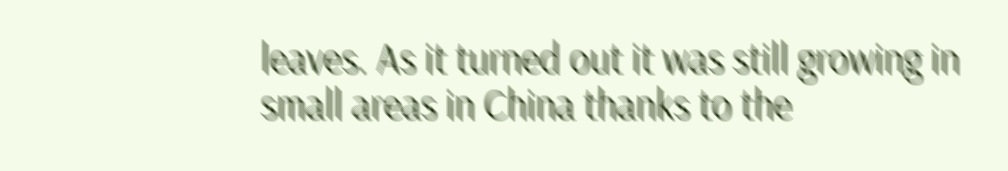leaves. As it turned out it was still growing in small areas in China thanks to the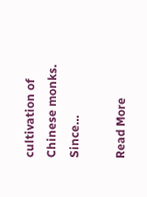cultivation of Chinese monks. Since…

Read More